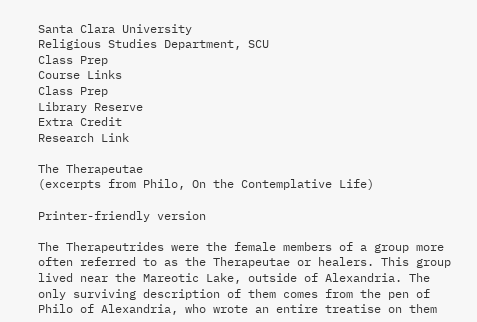Santa Clara University
Religious Studies Department, SCU
Class Prep
Course Links
Class Prep
Library Reserve
Extra Credit
Research Link

The Therapeutae
(excerpts from Philo, On the Contemplative Life)

Printer-friendly version

The Therapeutrides were the female members of a group more often referred to as the Therapeutae or healers. This group lived near the Mareotic Lake, outside of Alexandria. The only surviving description of them comes from the pen of Philo of Alexandria, who wrote an entire treatise on them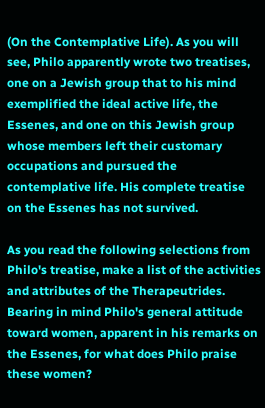(On the Contemplative Life). As you will see, Philo apparently wrote two treatises, one on a Jewish group that to his mind exemplified the ideal active life, the Essenes, and one on this Jewish group whose members left their customary occupations and pursued the contemplative life. His complete treatise on the Essenes has not survived.

As you read the following selections from Philo's treatise, make a list of the activities and attributes of the Therapeutrides. Bearing in mind Philo's general attitude toward women, apparent in his remarks on the Essenes, for what does Philo praise these women?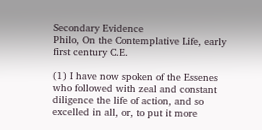Secondary Evidence
Philo, On the Contemplative Life, early first century C.E.

(1) I have now spoken of the Essenes who followed with zeal and constant diligence the life of action, and so excelled in all, or, to put it more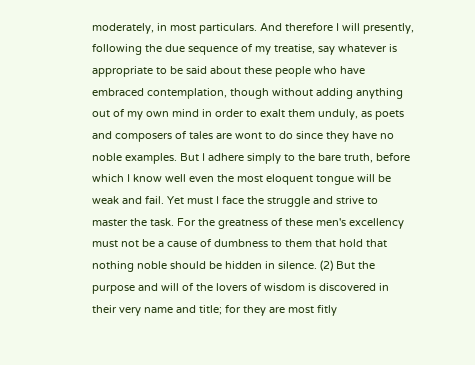moderately, in most particulars. And therefore I will presently, following the due sequence of my treatise, say whatever is appropriate to be said about these people who have embraced contemplation, though without adding anything out of my own mind in order to exalt them unduly, as poets and composers of tales are wont to do since they have no noble examples. But I adhere simply to the bare truth, before which I know well even the most eloquent tongue will be weak and fail. Yet must I face the struggle and strive to master the task. For the greatness of these men's excellency must not be a cause of dumbness to them that hold that nothing noble should be hidden in silence. (2) But the purpose and will of the lovers of wisdom is discovered in their very name and title; for they are most fitly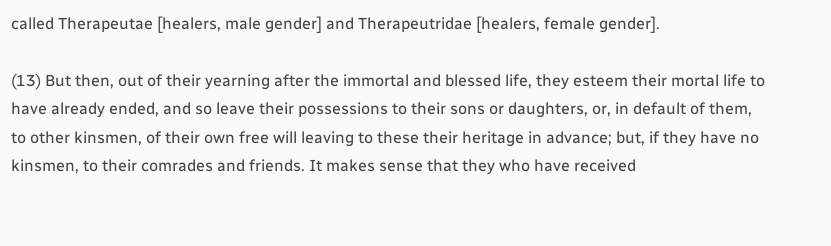called Therapeutae [healers, male gender] and Therapeutridae [healers, female gender].

(13) But then, out of their yearning after the immortal and blessed life, they esteem their mortal life to have already ended, and so leave their possessions to their sons or daughters, or, in default of them, to other kinsmen, of their own free will leaving to these their heritage in advance; but, if they have no kinsmen, to their comrades and friends. It makes sense that they who have received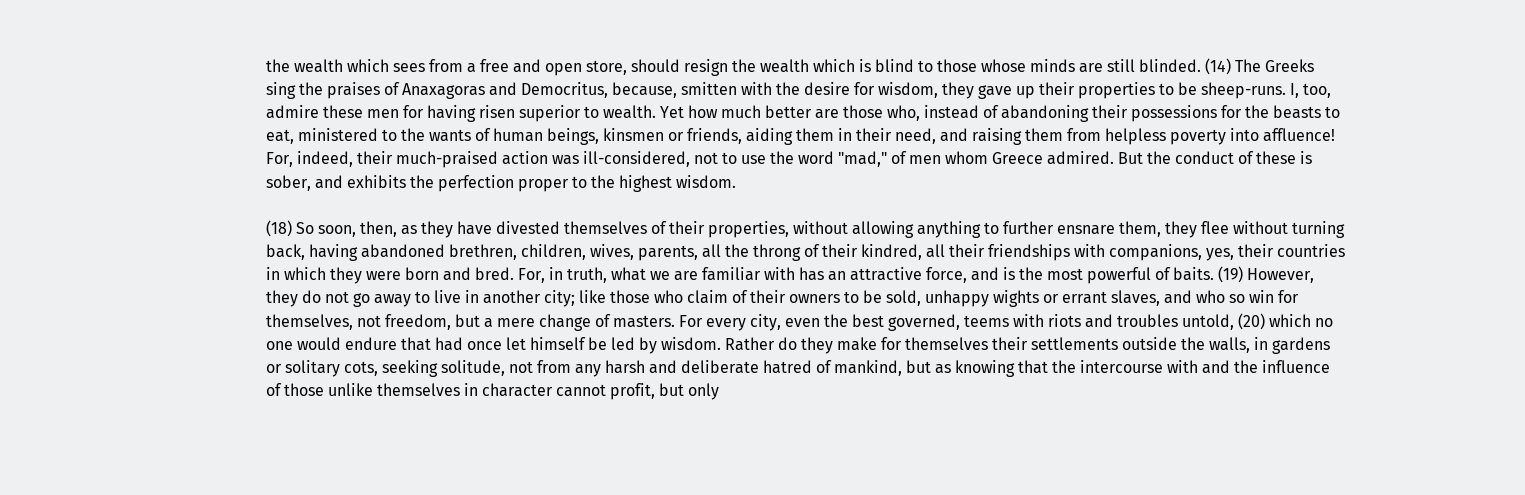the wealth which sees from a free and open store, should resign the wealth which is blind to those whose minds are still blinded. (14) The Greeks sing the praises of Anaxagoras and Democritus, because, smitten with the desire for wisdom, they gave up their properties to be sheep-runs. I, too, admire these men for having risen superior to wealth. Yet how much better are those who, instead of abandoning their possessions for the beasts to eat, ministered to the wants of human beings, kinsmen or friends, aiding them in their need, and raising them from helpless poverty into affluence! For, indeed, their much-praised action was ill-considered, not to use the word "mad," of men whom Greece admired. But the conduct of these is sober, and exhibits the perfection proper to the highest wisdom.

(18) So soon, then, as they have divested themselves of their properties, without allowing anything to further ensnare them, they flee without turning back, having abandoned brethren, children, wives, parents, all the throng of their kindred, all their friendships with companions, yes, their countries in which they were born and bred. For, in truth, what we are familiar with has an attractive force, and is the most powerful of baits. (19) However, they do not go away to live in another city; like those who claim of their owners to be sold, unhappy wights or errant slaves, and who so win for themselves, not freedom, but a mere change of masters. For every city, even the best governed, teems with riots and troubles untold, (20) which no one would endure that had once let himself be led by wisdom. Rather do they make for themselves their settlements outside the walls, in gardens or solitary cots, seeking solitude, not from any harsh and deliberate hatred of mankind, but as knowing that the intercourse with and the influence of those unlike themselves in character cannot profit, but only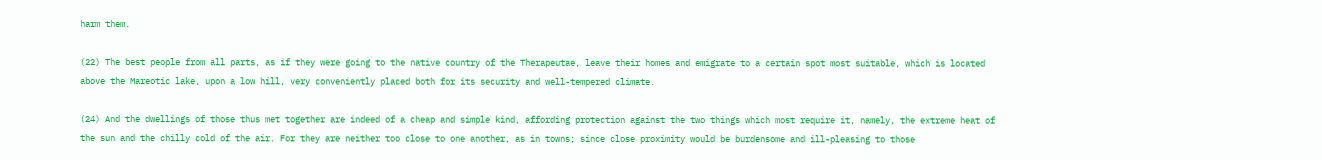harm them.

(22) The best people from all parts, as if they were going to the native country of the Therapeutae, leave their homes and emigrate to a certain spot most suitable, which is located above the Mareotic lake, upon a low hill, very conveniently placed both for its security and well-tempered climate.

(24) And the dwellings of those thus met together are indeed of a cheap and simple kind, affording protection against the two things which most require it, namely, the extreme heat of the sun and the chilly cold of the air. For they are neither too close to one another, as in towns; since close proximity would be burdensome and ill-pleasing to those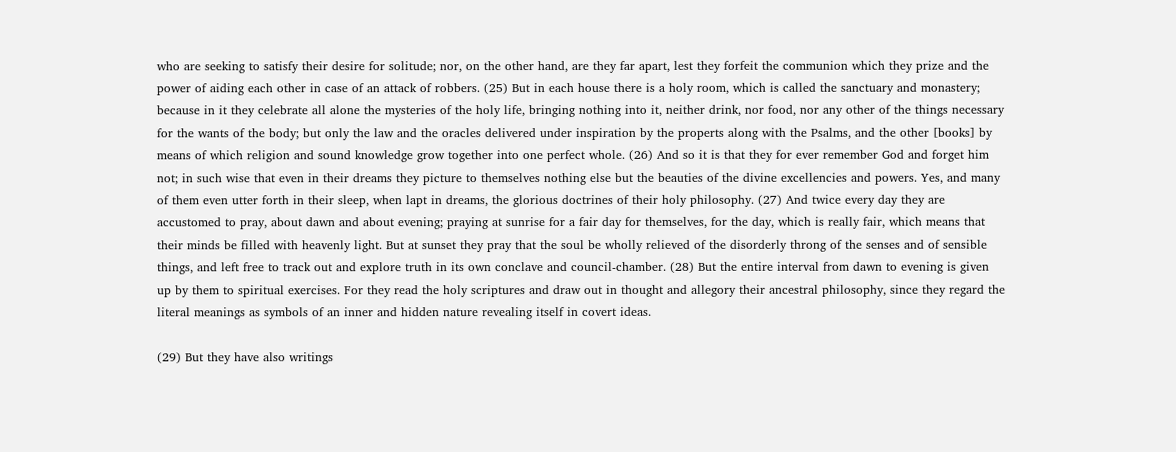who are seeking to satisfy their desire for solitude; nor, on the other hand, are they far apart, lest they forfeit the communion which they prize and the power of aiding each other in case of an attack of robbers. (25) But in each house there is a holy room, which is called the sanctuary and monastery; because in it they celebrate all alone the mysteries of the holy life, bringing nothing into it, neither drink, nor food, nor any other of the things necessary for the wants of the body; but only the law and the oracles delivered under inspiration by the properts along with the Psalms, and the other [books] by means of which religion and sound knowledge grow together into one perfect whole. (26) And so it is that they for ever remember God and forget him not; in such wise that even in their dreams they picture to themselves nothing else but the beauties of the divine excellencies and powers. Yes, and many of them even utter forth in their sleep, when lapt in dreams, the glorious doctrines of their holy philosophy. (27) And twice every day they are accustomed to pray, about dawn and about evening; praying at sunrise for a fair day for themselves, for the day, which is really fair, which means that their minds be filled with heavenly light. But at sunset they pray that the soul be wholly relieved of the disorderly throng of the senses and of sensible things, and left free to track out and explore truth in its own conclave and council-chamber. (28) But the entire interval from dawn to evening is given up by them to spiritual exercises. For they read the holy scriptures and draw out in thought and allegory their ancestral philosophy, since they regard the literal meanings as symbols of an inner and hidden nature revealing itself in covert ideas.

(29) But they have also writings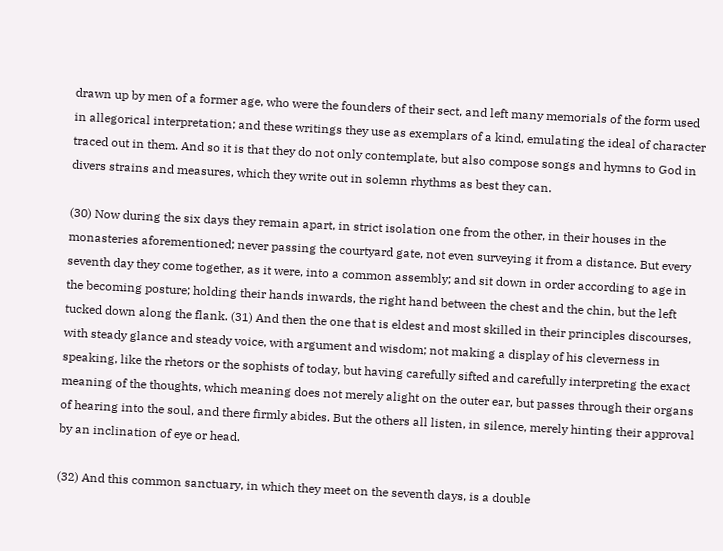drawn up by men of a former age, who were the founders of their sect, and left many memorials of the form used in allegorical interpretation; and these writings they use as exemplars of a kind, emulating the ideal of character traced out in them. And so it is that they do not only contemplate, but also compose songs and hymns to God in divers strains and measures, which they write out in solemn rhythms as best they can.

(30) Now during the six days they remain apart, in strict isolation one from the other, in their houses in the monasteries aforementioned; never passing the courtyard gate, not even surveying it from a distance. But every seventh day they come together, as it were, into a common assembly; and sit down in order according to age in the becoming posture; holding their hands inwards, the right hand between the chest and the chin, but the left tucked down along the flank. (31) And then the one that is eldest and most skilled in their principles discourses, with steady glance and steady voice, with argument and wisdom; not making a display of his cleverness in speaking, like the rhetors or the sophists of today, but having carefully sifted and carefully interpreting the exact meaning of the thoughts, which meaning does not merely alight on the outer ear, but passes through their organs of hearing into the soul, and there firmly abides. But the others all listen, in silence, merely hinting their approval by an inclination of eye or head.

(32) And this common sanctuary, in which they meet on the seventh days, is a double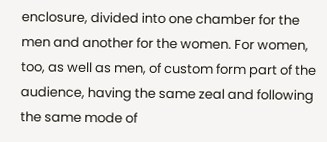enclosure, divided into one chamber for the men and another for the women. For women, too, as well as men, of custom form part of the audience, having the same zeal and following the same mode of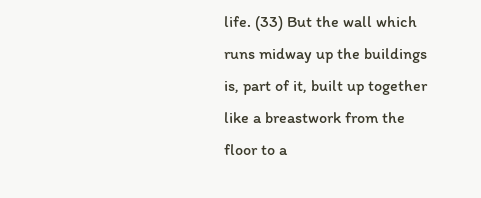life. (33) But the wall which runs midway up the buildings is, part of it, built up together like a breastwork from the floor to a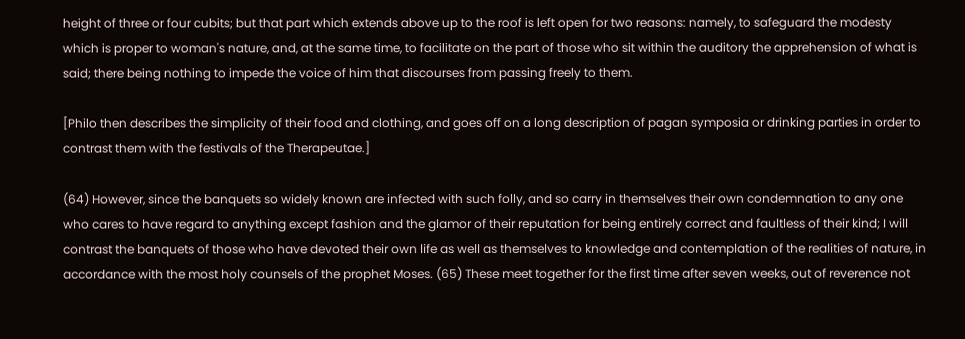height of three or four cubits; but that part which extends above up to the roof is left open for two reasons: namely, to safeguard the modesty which is proper to woman's nature, and, at the same time, to facilitate on the part of those who sit within the auditory the apprehension of what is said; there being nothing to impede the voice of him that discourses from passing freely to them.

[Philo then describes the simplicity of their food and clothing, and goes off on a long description of pagan symposia or drinking parties in order to contrast them with the festivals of the Therapeutae.]

(64) However, since the banquets so widely known are infected with such folly, and so carry in themselves their own condemnation to any one who cares to have regard to anything except fashion and the glamor of their reputation for being entirely correct and faultless of their kind; I will contrast the banquets of those who have devoted their own life as well as themselves to knowledge and contemplation of the realities of nature, in accordance with the most holy counsels of the prophet Moses. (65) These meet together for the first time after seven weeks, out of reverence not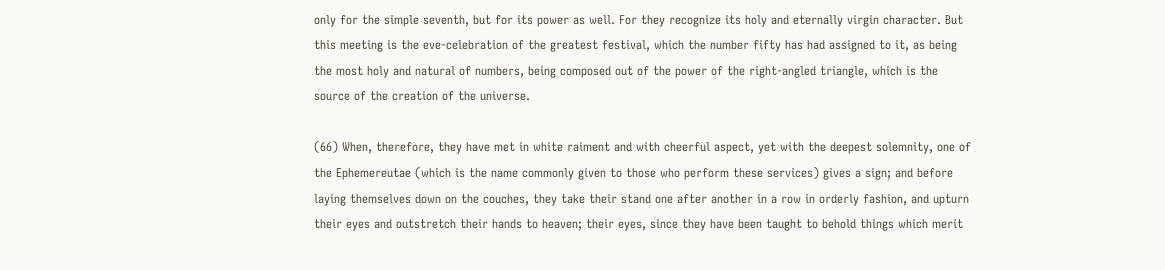only for the simple seventh, but for its power as well. For they recognize its holy and eternally virgin character. But this meeting is the eve-celebration of the greatest festival, which the number fifty has had assigned to it, as being the most holy and natural of numbers, being composed out of the power of the right-angled triangle, which is the source of the creation of the universe.

(66) When, therefore, they have met in white raiment and with cheerful aspect, yet with the deepest solemnity, one of the Ephemereutae (which is the name commonly given to those who perform these services) gives a sign; and before laying themselves down on the couches, they take their stand one after another in a row in orderly fashion, and upturn their eyes and outstretch their hands to heaven; their eyes, since they have been taught to behold things which merit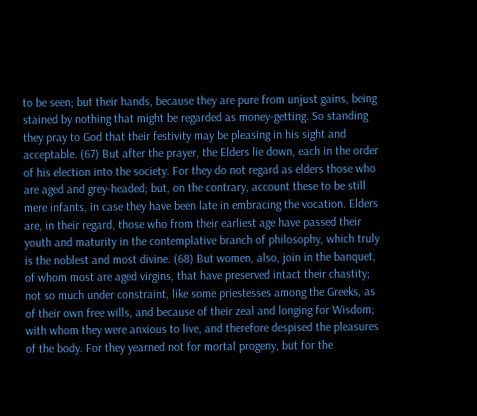to be seen; but their hands, because they are pure from unjust gains, being stained by nothing that might be regarded as money-getting. So standing they pray to God that their festivity may be pleasing in his sight and acceptable. (67) But after the prayer, the Elders lie down, each in the order of his election into the society. For they do not regard as elders those who are aged and grey-headed; but, on the contrary, account these to be still mere infants, in case they have been late in embracing the vocation. Elders are, in their regard, those who from their earliest age have passed their youth and maturity in the contemplative branch of philosophy, which truly is the noblest and most divine. (68) But women, also, join in the banquet, of whom most are aged virgins, that have preserved intact their chastity; not so much under constraint, like some priestesses among the Greeks, as of their own free wills, and because of their zeal and longing for Wisdom; with whom they were anxious to live, and therefore despised the pleasures of the body. For they yearned not for mortal progeny, but for the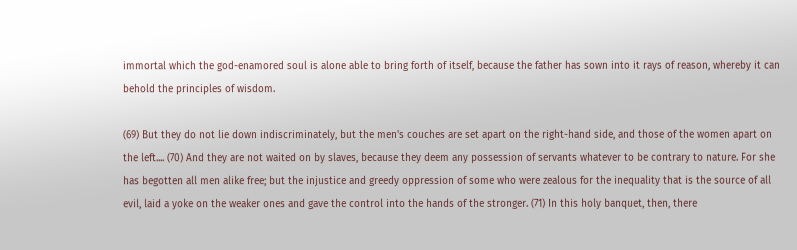immortal which the god-enamored soul is alone able to bring forth of itself, because the father has sown into it rays of reason, whereby it can behold the principles of wisdom.

(69) But they do not lie down indiscriminately, but the men's couches are set apart on the right-hand side, and those of the women apart on the left.... (70) And they are not waited on by slaves, because they deem any possession of servants whatever to be contrary to nature. For she has begotten all men alike free; but the injustice and greedy oppression of some who were zealous for the inequality that is the source of all evil, laid a yoke on the weaker ones and gave the control into the hands of the stronger. (71) In this holy banquet, then, there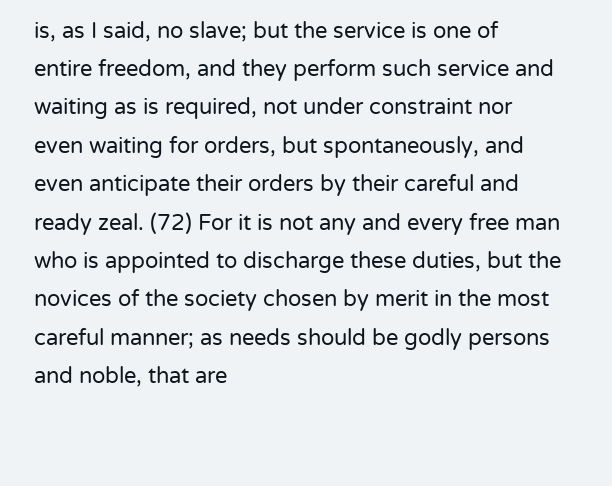is, as I said, no slave; but the service is one of entire freedom, and they perform such service and waiting as is required, not under constraint nor even waiting for orders, but spontaneously, and even anticipate their orders by their careful and ready zeal. (72) For it is not any and every free man who is appointed to discharge these duties, but the novices of the society chosen by merit in the most careful manner; as needs should be godly persons and noble, that are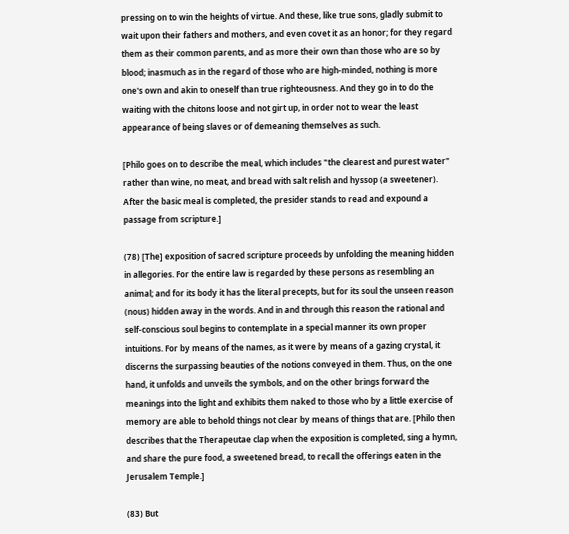pressing on to win the heights of virtue. And these, like true sons, gladly submit to wait upon their fathers and mothers, and even covet it as an honor; for they regard them as their common parents, and as more their own than those who are so by blood; inasmuch as in the regard of those who are high-minded, nothing is more one's own and akin to oneself than true righteousness. And they go in to do the waiting with the chitons loose and not girt up, in order not to wear the least appearance of being slaves or of demeaning themselves as such.

[Philo goes on to describe the meal, which includes "the clearest and purest water" rather than wine, no meat, and bread with salt relish and hyssop (a sweetener). After the basic meal is completed, the presider stands to read and expound a passage from scripture.]

(78) [The] exposition of sacred scripture proceeds by unfolding the meaning hidden in allegories. For the entire law is regarded by these persons as resembling an animal; and for its body it has the literal precepts, but for its soul the unseen reason (nous) hidden away in the words. And in and through this reason the rational and self-conscious soul begins to contemplate in a special manner its own proper intuitions. For by means of the names, as it were by means of a gazing crystal, it discerns the surpassing beauties of the notions conveyed in them. Thus, on the one hand, it unfolds and unveils the symbols, and on the other brings forward the meanings into the light and exhibits them naked to those who by a little exercise of memory are able to behold things not clear by means of things that are. [Philo then describes that the Therapeutae clap when the exposition is completed, sing a hymn, and share the pure food, a sweetened bread, to recall the offerings eaten in the Jerusalem Temple.]

(83) But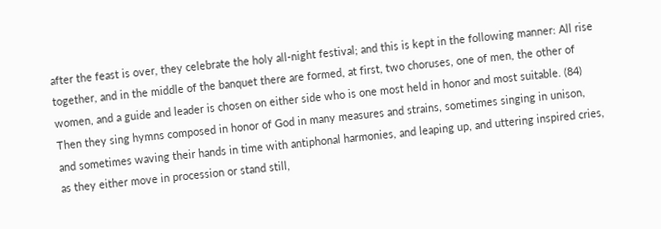after the feast is over, they celebrate the holy all-night festival; and this is kept in the following manner: All rise together, and in the middle of the banquet there are formed, at first, two choruses, one of men, the other of women, and a guide and leader is chosen on either side who is one most held in honor and most suitable. (84) Then they sing hymns composed in honor of God in many measures and strains, sometimes singing in unison, and sometimes waving their hands in time with antiphonal harmonies, and leaping up, and uttering inspired cries, as they either move in procession or stand still,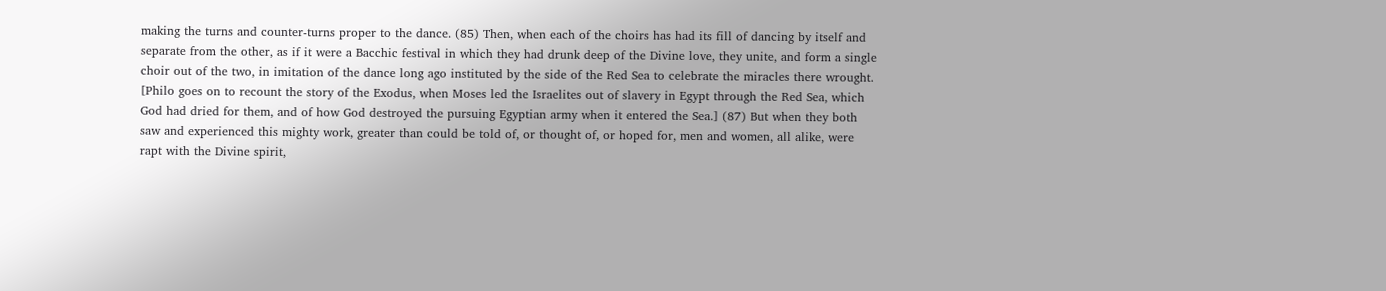making the turns and counter-turns proper to the dance. (85) Then, when each of the choirs has had its fill of dancing by itself and separate from the other, as if it were a Bacchic festival in which they had drunk deep of the Divine love, they unite, and form a single choir out of the two, in imitation of the dance long ago instituted by the side of the Red Sea to celebrate the miracles there wrought. [Philo goes on to recount the story of the Exodus, when Moses led the Israelites out of slavery in Egypt through the Red Sea, which God had dried for them, and of how God destroyed the pursuing Egyptian army when it entered the Sea.] (87) But when they both saw and experienced this mighty work, greater than could be told of, or thought of, or hoped for, men and women, all alike, were rapt with the Divine spirit,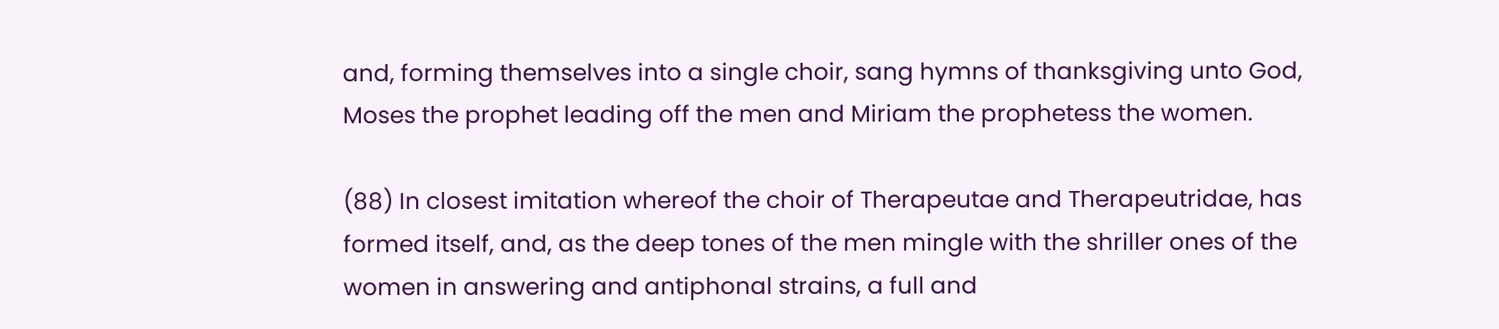and, forming themselves into a single choir, sang hymns of thanksgiving unto God, Moses the prophet leading off the men and Miriam the prophetess the women.

(88) In closest imitation whereof the choir of Therapeutae and Therapeutridae, has formed itself, and, as the deep tones of the men mingle with the shriller ones of the women in answering and antiphonal strains, a full and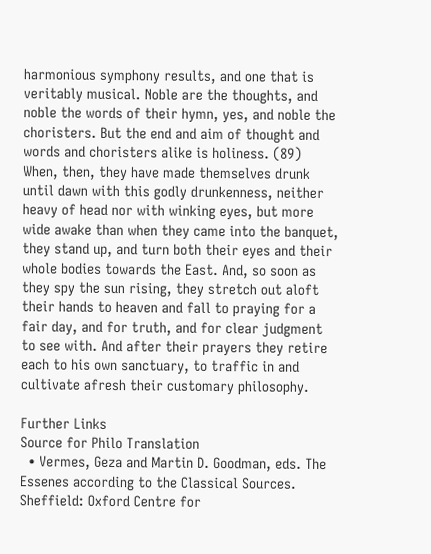harmonious symphony results, and one that is veritably musical. Noble are the thoughts, and noble the words of their hymn, yes, and noble the choristers. But the end and aim of thought and words and choristers alike is holiness. (89) When, then, they have made themselves drunk until dawn with this godly drunkenness, neither heavy of head nor with winking eyes, but more wide awake than when they came into the banquet, they stand up, and turn both their eyes and their whole bodies towards the East. And, so soon as they spy the sun rising, they stretch out aloft their hands to heaven and fall to praying for a fair day, and for truth, and for clear judgment to see with. And after their prayers they retire each to his own sanctuary, to traffic in and cultivate afresh their customary philosophy.

Further Links
Source for Philo Translation
  • Vermes, Geza and Martin D. Goodman, eds. The Essenes according to the Classical Sources. Sheffield: Oxford Centre for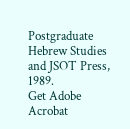Postgraduate Hebrew Studies and JSOT Press, 1989.
Get Adobe Acrobat